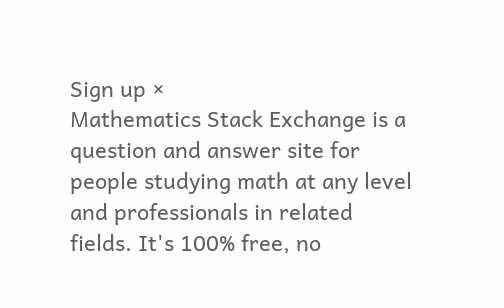Sign up ×
Mathematics Stack Exchange is a question and answer site for people studying math at any level and professionals in related fields. It's 100% free, no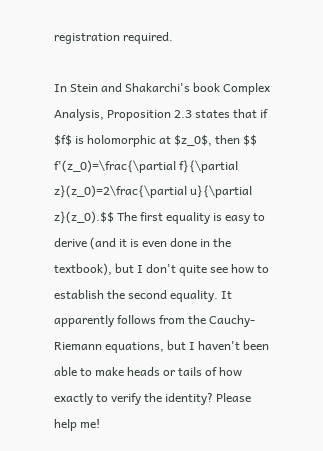registration required.

In Stein and Shakarchi's book Complex Analysis, Proposition 2.3 states that if $f$ is holomorphic at $z_0$, then $$ f'(z_0)=\frac{\partial f}{\partial z}(z_0)=2\frac{\partial u}{\partial z}(z_0).$$ The first equality is easy to derive (and it is even done in the textbook), but I don't quite see how to establish the second equality. It apparently follows from the Cauchy-Riemann equations, but I haven't been able to make heads or tails of how exactly to verify the identity? Please help me!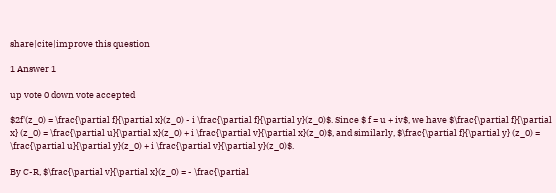share|cite|improve this question

1 Answer 1

up vote 0 down vote accepted

$2f'(z_0) = \frac{\partial f}{\partial x}(z_0) - i \frac{\partial f}{\partial y}(z_0)$. Since $ f = u + iv$, we have $\frac{\partial f}{\partial x} (z_0) = \frac{\partial u}{\partial x}(z_0) + i \frac{\partial v}{\partial x}(z_0)$, and similarly, $\frac{\partial f}{\partial y} (z_0) = \frac{\partial u}{\partial y}(z_0) + i \frac{\partial v}{\partial y}(z_0)$.

By C-R, $\frac{\partial v}{\partial x}(z_0) = - \frac{\partial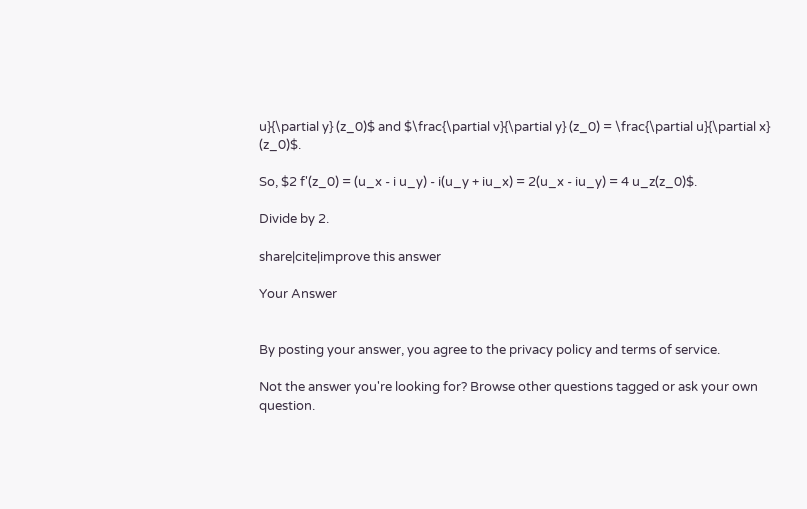u}{\partial y} (z_0)$ and $\frac{\partial v}{\partial y} (z_0) = \frac{\partial u}{\partial x} (z_0)$.

So, $2 f'(z_0) = (u_x - i u_y) - i(u_y + iu_x) = 2(u_x - iu_y) = 4 u_z(z_0)$.

Divide by 2.

share|cite|improve this answer

Your Answer


By posting your answer, you agree to the privacy policy and terms of service.

Not the answer you're looking for? Browse other questions tagged or ask your own question.